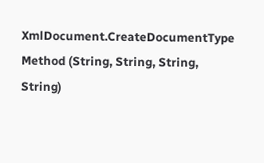XmlDocument.CreateDocumentType Method (String, String, String, String)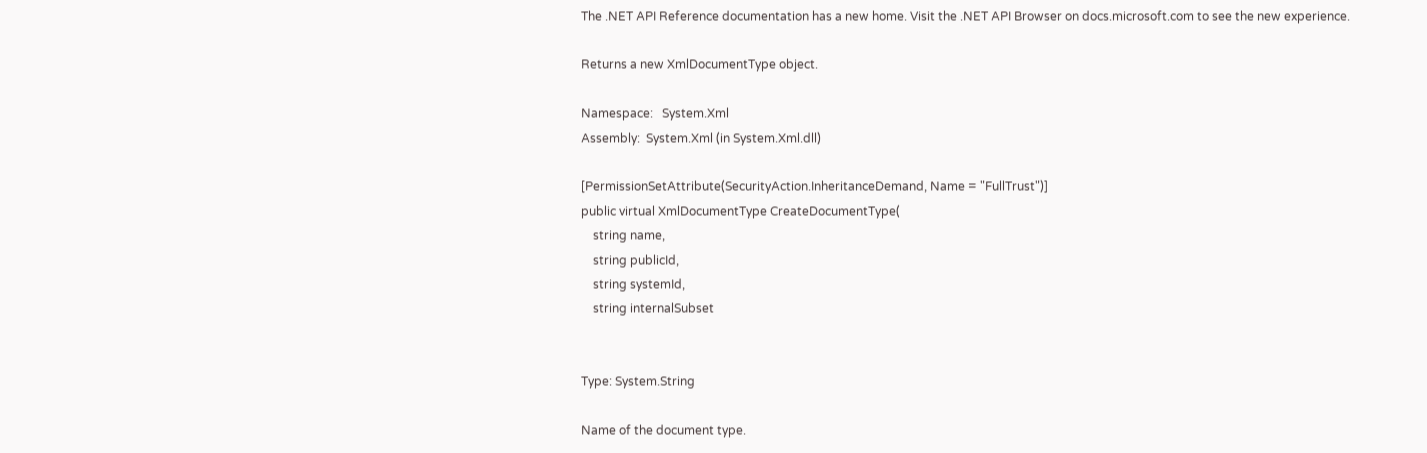The .NET API Reference documentation has a new home. Visit the .NET API Browser on docs.microsoft.com to see the new experience.

Returns a new XmlDocumentType object.

Namespace:   System.Xml
Assembly:  System.Xml (in System.Xml.dll)

[PermissionSetAttribute(SecurityAction.InheritanceDemand, Name = "FullTrust")]
public virtual XmlDocumentType CreateDocumentType(
    string name,
    string publicId,
    string systemId,
    string internalSubset


Type: System.String

Name of the document type.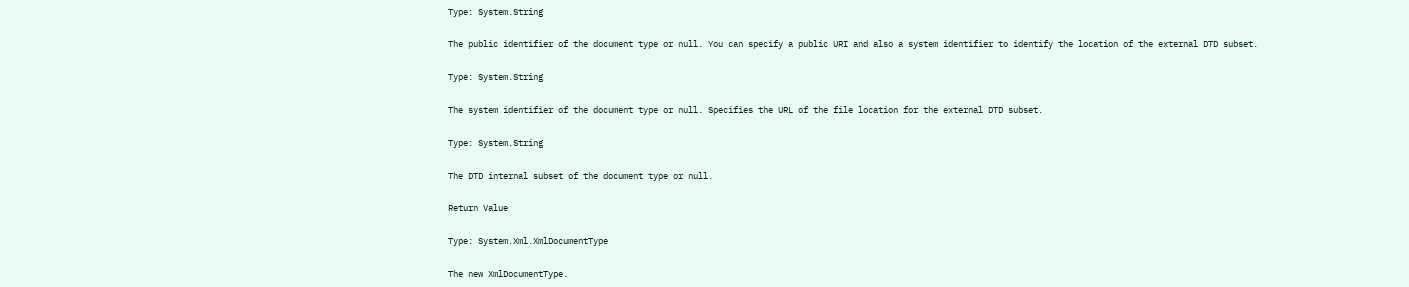Type: System.String

The public identifier of the document type or null. You can specify a public URI and also a system identifier to identify the location of the external DTD subset.

Type: System.String

The system identifier of the document type or null. Specifies the URL of the file location for the external DTD subset.

Type: System.String

The DTD internal subset of the document type or null.

Return Value

Type: System.Xml.XmlDocumentType

The new XmlDocumentType.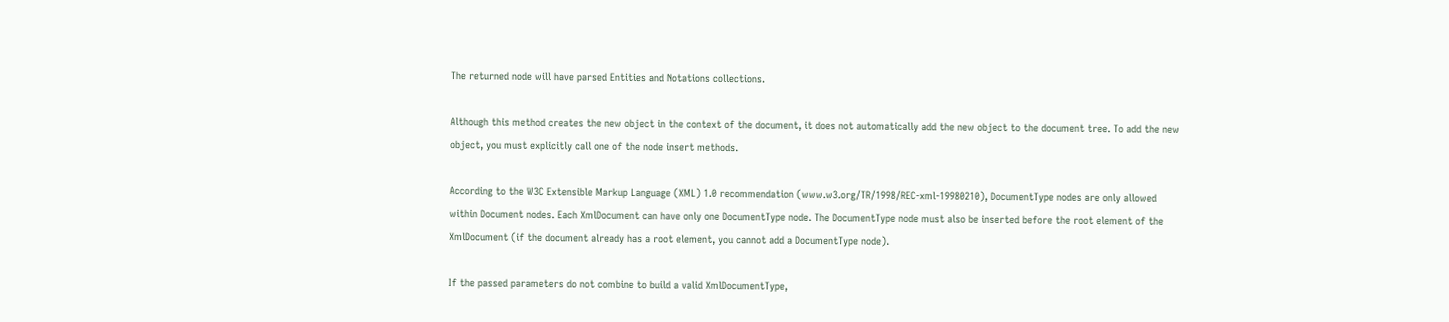The returned node will have parsed Entities and Notations collections.

Although this method creates the new object in the context of the document, it does not automatically add the new object to the document tree. To add the new object, you must explicitly call one of the node insert methods.

According to the W3C Extensible Markup Language (XML) 1.0 recommendation (www.w3.org/TR/1998/REC-xml-19980210), DocumentType nodes are only allowed within Document nodes. Each XmlDocument can have only one DocumentType node. The DocumentType node must also be inserted before the root element of the XmlDocument (if the document already has a root element, you cannot add a DocumentType node).

If the passed parameters do not combine to build a valid XmlDocumentType,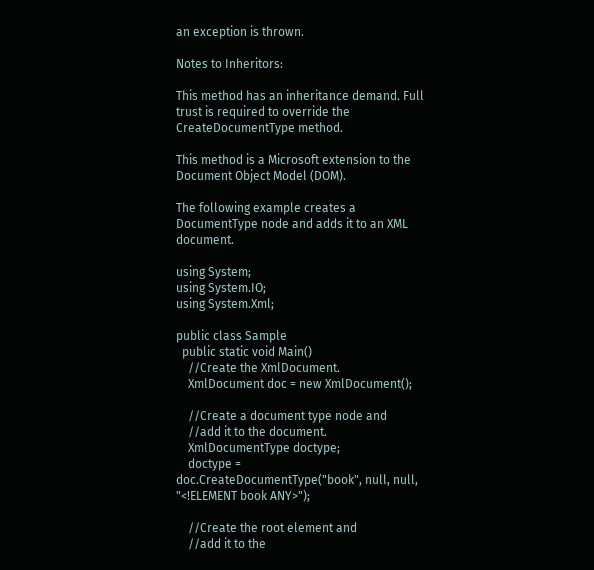an exception is thrown.

Notes to Inheritors:

This method has an inheritance demand. Full trust is required to override the CreateDocumentType method.

This method is a Microsoft extension to the Document Object Model (DOM).

The following example creates a DocumentType node and adds it to an XML document.

using System;
using System.IO;
using System.Xml;

public class Sample
  public static void Main()
    //Create the XmlDocument.
    XmlDocument doc = new XmlDocument();

    //Create a document type node and
    //add it to the document.
    XmlDocumentType doctype;
    doctype = doc.CreateDocumentType("book", null, null, "<!ELEMENT book ANY>");

    //Create the root element and
    //add it to the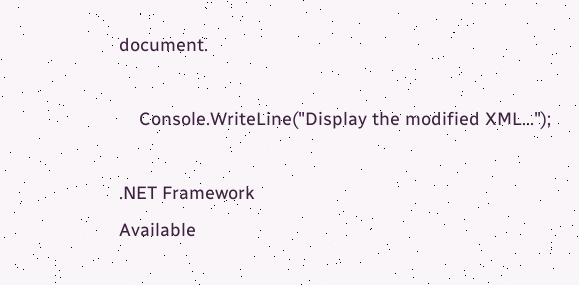document.

    Console.WriteLine("Display the modified XML...");

.NET Framework
Available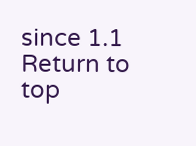since 1.1
Return to top